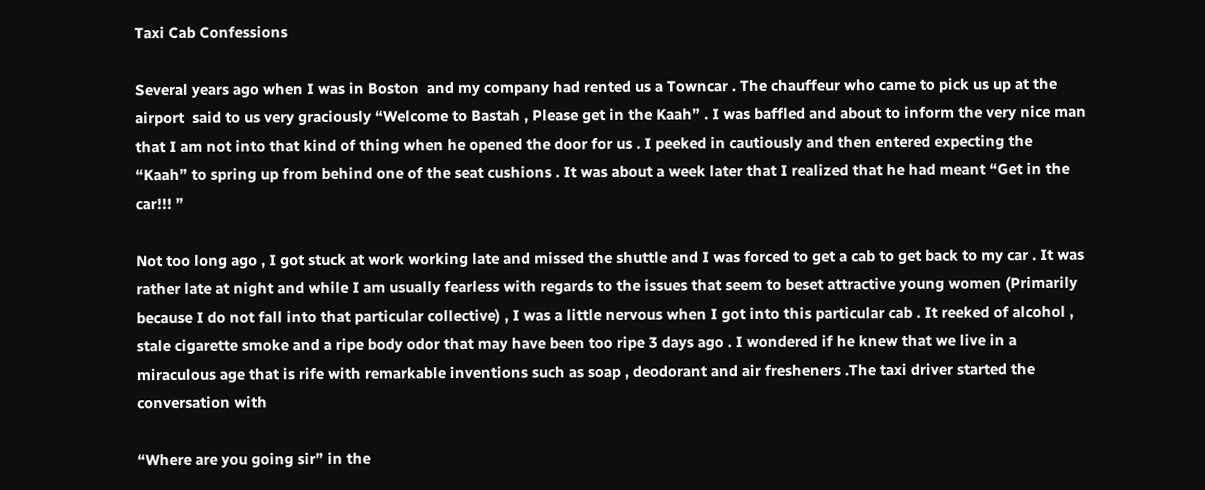Taxi Cab Confessions

Several years ago when I was in Boston  and my company had rented us a Towncar . The chauffeur who came to pick us up at the airport  said to us very graciously “Welcome to Bastah , Please get in the Kaah” . I was baffled and about to inform the very nice man that I am not into that kind of thing when he opened the door for us . I peeked in cautiously and then entered expecting the “Kaah” to spring up from behind one of the seat cushions . It was about a week later that I realized that he had meant “Get in the car!!! ”

Not too long ago , I got stuck at work working late and missed the shuttle and I was forced to get a cab to get back to my car . It was rather late at night and while I am usually fearless with regards to the issues that seem to beset attractive young women (Primarily because I do not fall into that particular collective) , I was a little nervous when I got into this particular cab . It reeked of alcohol , stale cigarette smoke and a ripe body odor that may have been too ripe 3 days ago . I wondered if he knew that we live in a  miraculous age that is rife with remarkable inventions such as soap , deodorant and air fresheners .The taxi driver started the conversation with

“Where are you going sir” in the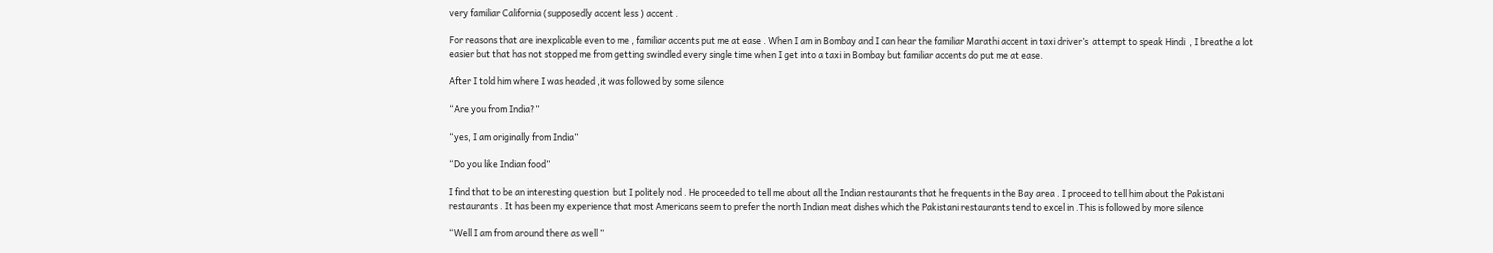very familiar California (supposedly accent less ) accent .

For reasons that are inexplicable even to me , familiar accents put me at ease . When I am in Bombay and I can hear the familiar Marathi accent in taxi driver’s  attempt to speak Hindi  , I breathe a lot easier but that has not stopped me from getting swindled every single time when I get into a taxi in Bombay but familiar accents do put me at ease.

After I told him where I was headed ,it was followed by some silence

“Are you from India?”

“yes, I am originally from India”

“Do you like Indian food”

I find that to be an interesting question  but I politely nod . He proceeded to tell me about all the Indian restaurants that he frequents in the Bay area . I proceed to tell him about the Pakistani restaurants . It has been my experience that most Americans seem to prefer the north Indian meat dishes which the Pakistani restaurants tend to excel in .This is followed by more silence

“Well I am from around there as well ”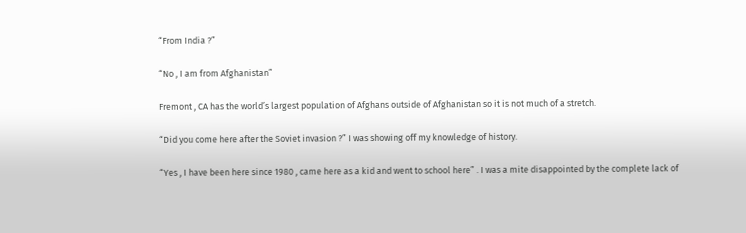“From India ?”

“No , I am from Afghanistan”

Fremont , CA has the world’s largest population of Afghans outside of Afghanistan so it is not much of a stretch.

“Did you come here after the Soviet invasion ?” I was showing off my knowledge of history.

“Yes , I have been here since 1980 , came here as a kid and went to school here” . I was a mite disappointed by the complete lack of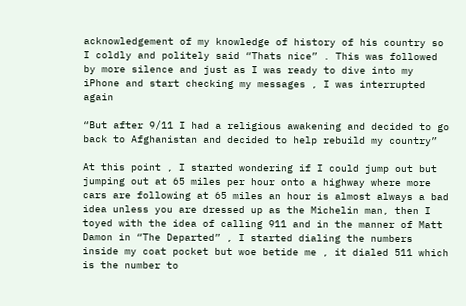acknowledgement of my knowledge of history of his country so I coldly and politely said “Thats nice” . This was followed by more silence and just as I was ready to dive into my iPhone and start checking my messages , I was interrupted again

“But after 9/11 I had a religious awakening and decided to go back to Afghanistan and decided to help rebuild my country”

At this point , I started wondering if I could jump out but jumping out at 65 miles per hour onto a highway where more cars are following at 65 miles an hour is almost always a bad idea unless you are dressed up as the Michelin man, then I toyed with the idea of calling 911 and in the manner of Matt Damon in “The Departed” , I started dialing the numbers inside my coat pocket but woe betide me , it dialed 511 which is the number to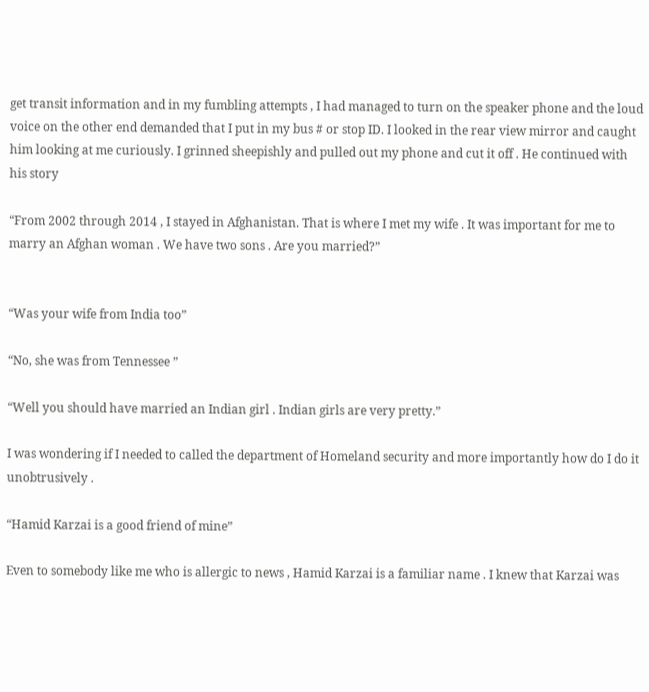get transit information and in my fumbling attempts , I had managed to turn on the speaker phone and the loud voice on the other end demanded that I put in my bus # or stop ID. I looked in the rear view mirror and caught him looking at me curiously. I grinned sheepishly and pulled out my phone and cut it off . He continued with his story

“From 2002 through 2014 , I stayed in Afghanistan. That is where I met my wife . It was important for me to marry an Afghan woman . We have two sons . Are you married?”


“Was your wife from India too”

“No, she was from Tennessee ”

“Well you should have married an Indian girl . Indian girls are very pretty.”

I was wondering if I needed to called the department of Homeland security and more importantly how do I do it unobtrusively .

“Hamid Karzai is a good friend of mine”

Even to somebody like me who is allergic to news , Hamid Karzai is a familiar name . I knew that Karzai was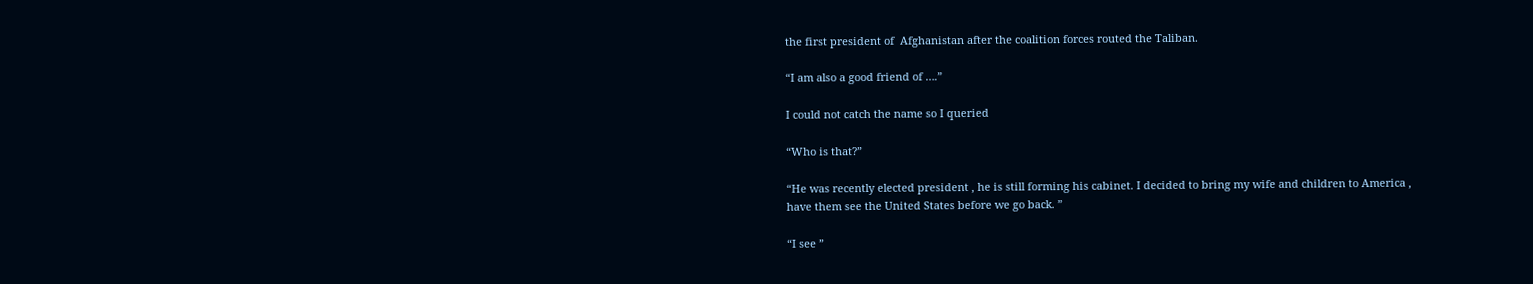the first president of  Afghanistan after the coalition forces routed the Taliban.

“I am also a good friend of ….”

I could not catch the name so I queried

“Who is that?”

“He was recently elected president , he is still forming his cabinet. I decided to bring my wife and children to America , have them see the United States before we go back. ”

“I see ”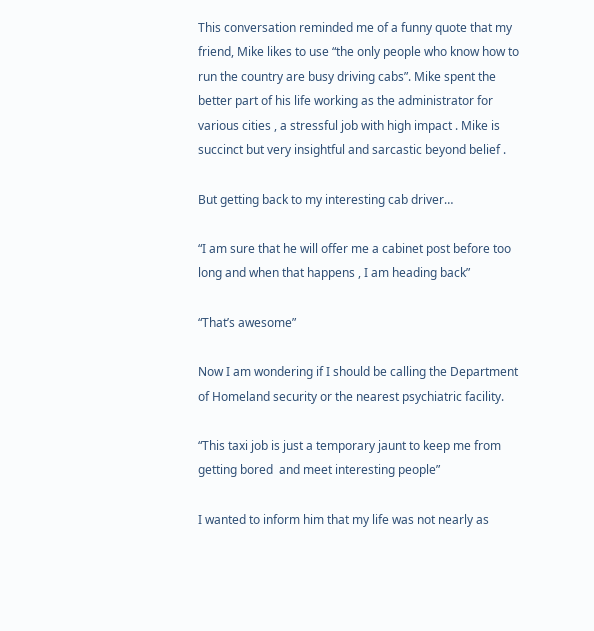This conversation reminded me of a funny quote that my friend, Mike likes to use “the only people who know how to run the country are busy driving cabs”. Mike spent the better part of his life working as the administrator for various cities , a stressful job with high impact . Mike is succinct but very insightful and sarcastic beyond belief .

But getting back to my interesting cab driver…

“I am sure that he will offer me a cabinet post before too long and when that happens , I am heading back”

“That’s awesome”

Now I am wondering if I should be calling the Department of Homeland security or the nearest psychiatric facility.

“This taxi job is just a temporary jaunt to keep me from getting bored  and meet interesting people”

I wanted to inform him that my life was not nearly as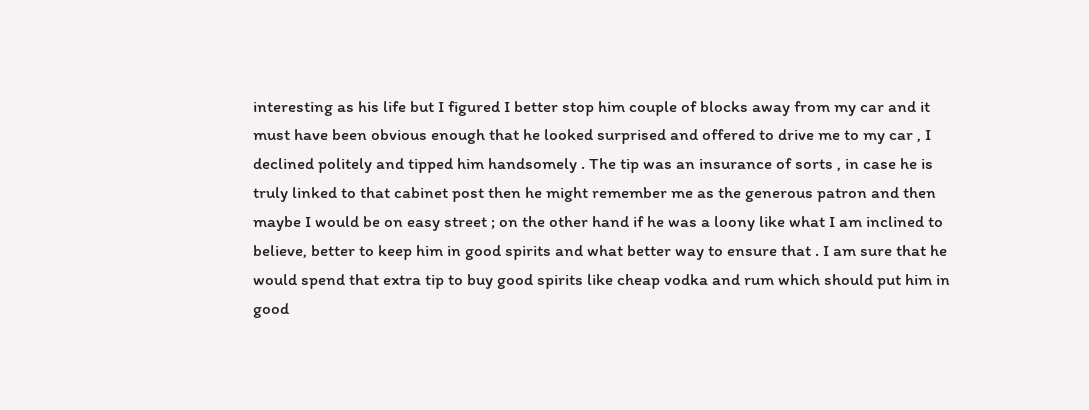interesting as his life but I figured I better stop him couple of blocks away from my car and it must have been obvious enough that he looked surprised and offered to drive me to my car , I declined politely and tipped him handsomely . The tip was an insurance of sorts , in case he is truly linked to that cabinet post then he might remember me as the generous patron and then maybe I would be on easy street ; on the other hand if he was a loony like what I am inclined to believe, better to keep him in good spirits and what better way to ensure that . I am sure that he would spend that extra tip to buy good spirits like cheap vodka and rum which should put him in good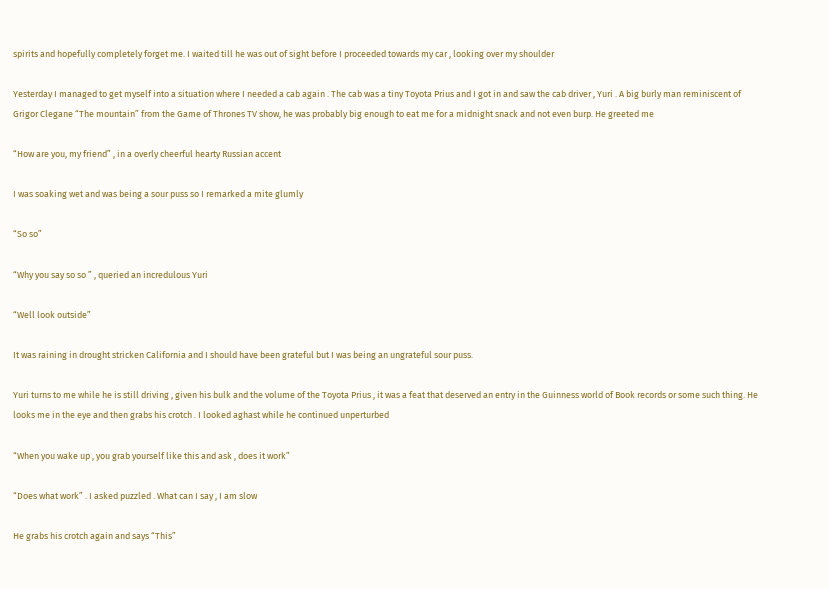spirits and hopefully completely forget me. I waited till he was out of sight before I proceeded towards my car , looking over my shoulder

Yesterday I managed to get myself into a situation where I needed a cab again . The cab was a tiny Toyota Prius and I got in and saw the cab driver , Yuri . A big burly man reminiscent of Grigor Clegane “The mountain” from the Game of Thrones TV show, he was probably big enough to eat me for a midnight snack and not even burp. He greeted me

“How are you, my friend” , in a overly cheerful hearty Russian accent

I was soaking wet and was being a sour puss so I remarked a mite glumly

“So so”

“Why you say so so ” , queried an incredulous Yuri

“Well look outside”

It was raining in drought stricken California and I should have been grateful but I was being an ungrateful sour puss.

Yuri turns to me while he is still driving , given his bulk and the volume of the Toyota Prius , it was a feat that deserved an entry in the Guinness world of Book records or some such thing. He looks me in the eye and then grabs his crotch . I looked aghast while he continued unperturbed

“When you wake up , you grab yourself like this and ask , does it work”

“Does what work” . I asked puzzled . What can I say , I am slow

He grabs his crotch again and says “This”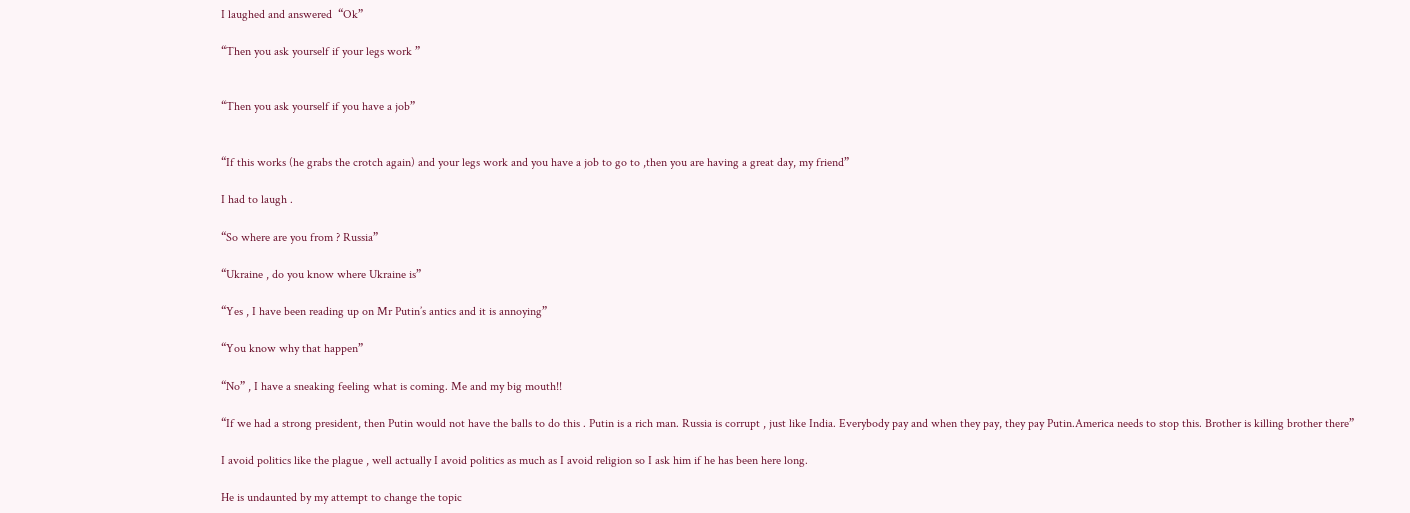I laughed and answered  “Ok”

“Then you ask yourself if your legs work ”


“Then you ask yourself if you have a job”


“If this works (he grabs the crotch again) and your legs work and you have a job to go to ,then you are having a great day, my friend”

I had to laugh .

“So where are you from ? Russia”

“Ukraine , do you know where Ukraine is”

“Yes , I have been reading up on Mr Putin’s antics and it is annoying”

“You know why that happen”

“No” , I have a sneaking feeling what is coming. Me and my big mouth!!

“If we had a strong president, then Putin would not have the balls to do this . Putin is a rich man. Russia is corrupt , just like India. Everybody pay and when they pay, they pay Putin.America needs to stop this. Brother is killing brother there”

I avoid politics like the plague , well actually I avoid politics as much as I avoid religion so I ask him if he has been here long.

He is undaunted by my attempt to change the topic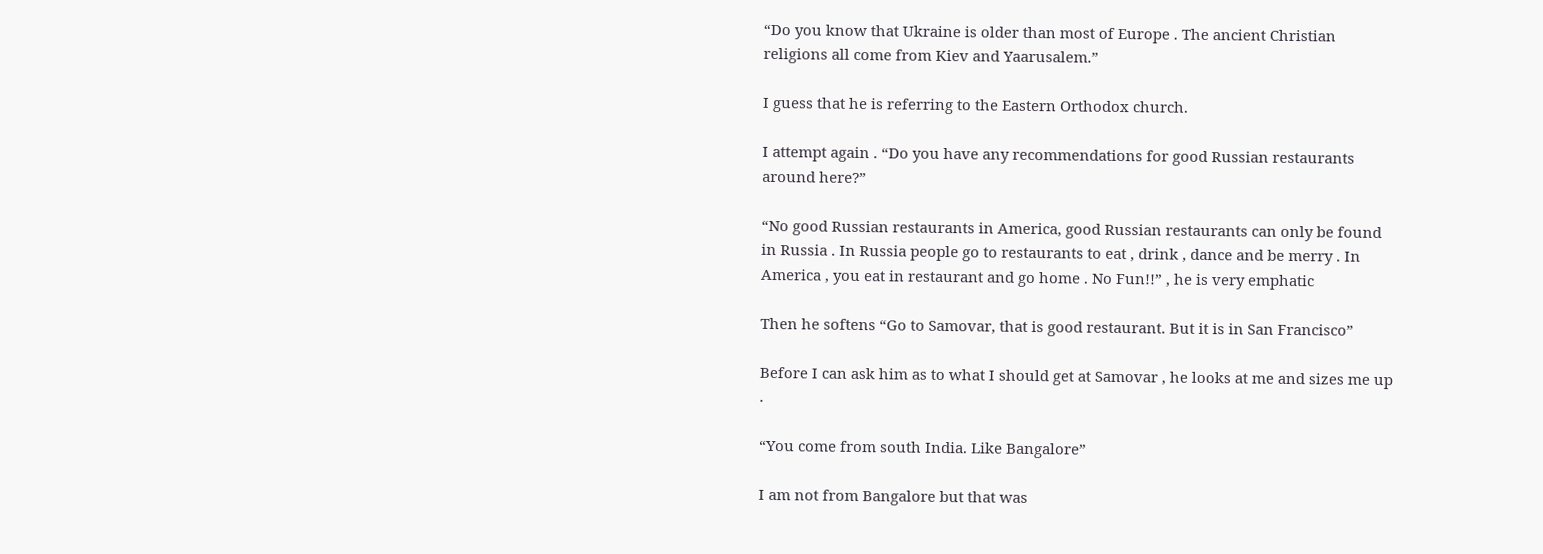“Do you know that Ukraine is older than most of Europe . The ancient Christian religions all come from Kiev and Yaarusalem.”

I guess that he is referring to the Eastern Orthodox church.

I attempt again . “Do you have any recommendations for good Russian restaurants around here?”

“No good Russian restaurants in America, good Russian restaurants can only be found in Russia . In Russia people go to restaurants to eat , drink , dance and be merry . In America , you eat in restaurant and go home . No Fun!!” , he is very emphatic

Then he softens “Go to Samovar, that is good restaurant. But it is in San Francisco”

Before I can ask him as to what I should get at Samovar , he looks at me and sizes me up .

“You come from south India. Like Bangalore”

I am not from Bangalore but that was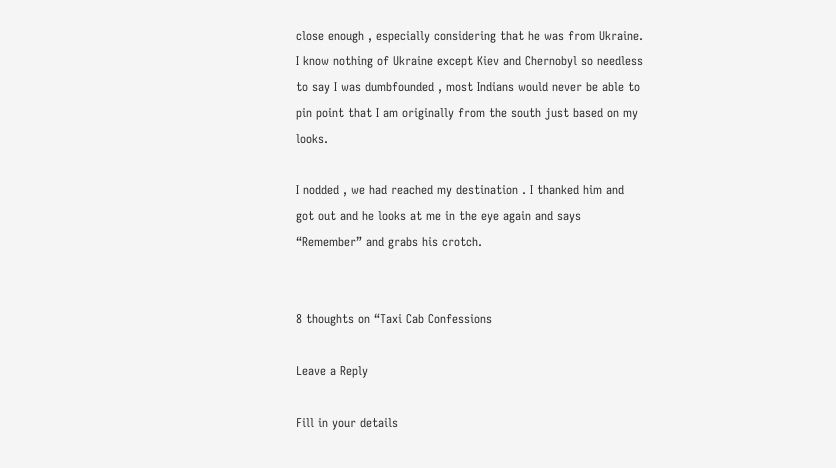close enough , especially considering that he was from Ukraine. I know nothing of Ukraine except Kiev and Chernobyl so needless to say I was dumbfounded , most Indians would never be able to pin point that I am originally from the south just based on my looks.

I nodded , we had reached my destination . I thanked him and got out and he looks at me in the eye again and says “Remember” and grabs his crotch.


8 thoughts on “Taxi Cab Confessions

Leave a Reply

Fill in your details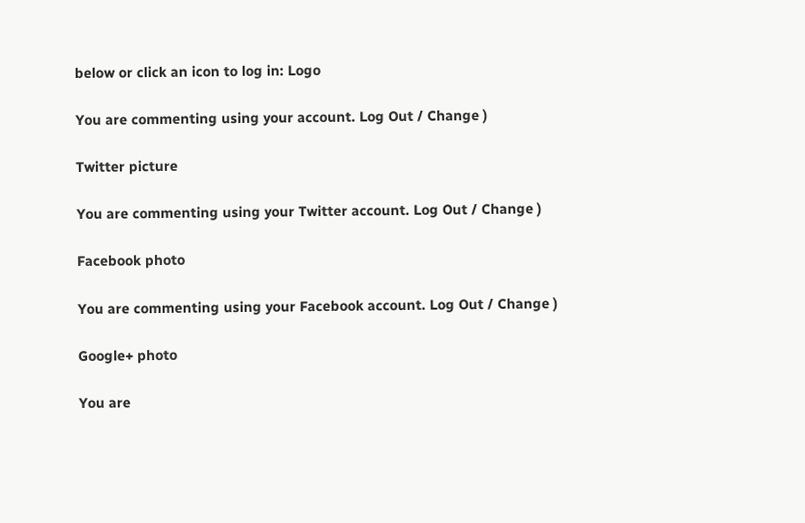below or click an icon to log in: Logo

You are commenting using your account. Log Out / Change )

Twitter picture

You are commenting using your Twitter account. Log Out / Change )

Facebook photo

You are commenting using your Facebook account. Log Out / Change )

Google+ photo

You are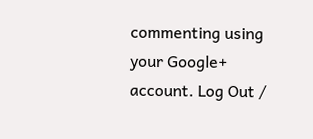commenting using your Google+ account. Log Out /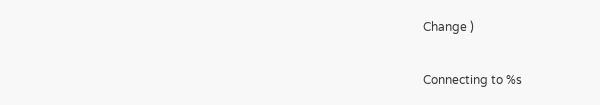Change )

Connecting to %s